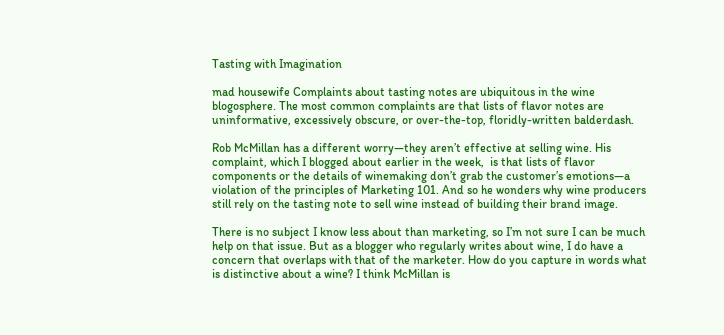Tasting with Imagination

mad housewife Complaints about tasting notes are ubiquitous in the wine blogosphere. The most common complaints are that lists of flavor notes are uninformative, excessively obscure, or over-the-top, floridly-written balderdash.

Rob McMillan has a different worry—they aren’t effective at selling wine. His complaint, which I blogged about earlier in the week,  is that lists of flavor components or the details of winemaking don’t grab the customer’s emotions—a violation of the principles of Marketing 101. And so he wonders why wine producers still rely on the tasting note to sell wine instead of building their brand image.

There is no subject I know less about than marketing, so I’m not sure I can be much help on that issue. But as a blogger who regularly writes about wine, I do have a concern that overlaps with that of the marketer. How do you capture in words what is distinctive about a wine? I think McMillan is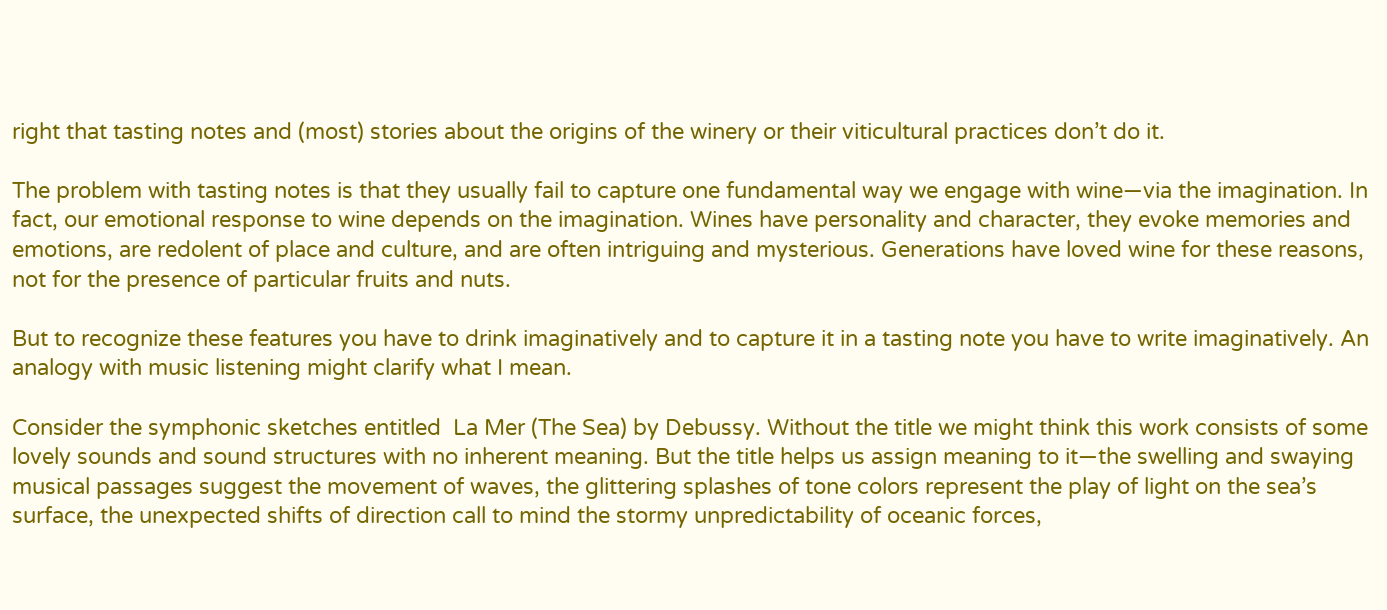right that tasting notes and (most) stories about the origins of the winery or their viticultural practices don’t do it.

The problem with tasting notes is that they usually fail to capture one fundamental way we engage with wine—via the imagination. In fact, our emotional response to wine depends on the imagination. Wines have personality and character, they evoke memories and emotions, are redolent of place and culture, and are often intriguing and mysterious. Generations have loved wine for these reasons, not for the presence of particular fruits and nuts.

But to recognize these features you have to drink imaginatively and to capture it in a tasting note you have to write imaginatively. An analogy with music listening might clarify what I mean.

Consider the symphonic sketches entitled  La Mer (The Sea) by Debussy. Without the title we might think this work consists of some lovely sounds and sound structures with no inherent meaning. But the title helps us assign meaning to it—the swelling and swaying musical passages suggest the movement of waves, the glittering splashes of tone colors represent the play of light on the sea’s surface, the unexpected shifts of direction call to mind the stormy unpredictability of oceanic forces,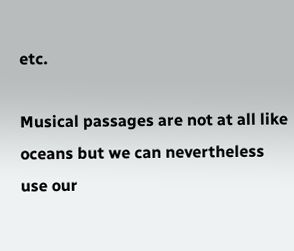etc.

Musical passages are not at all like oceans but we can nevertheless use our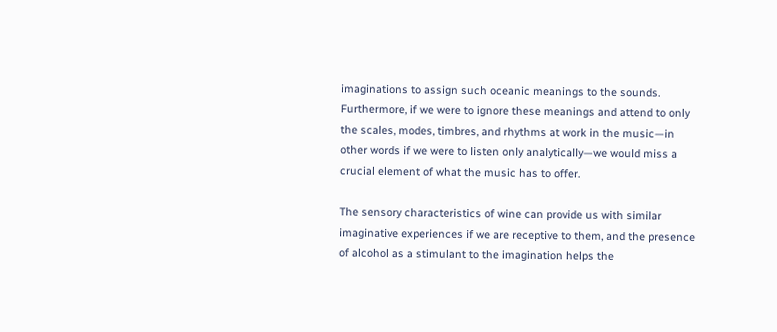imaginations to assign such oceanic meanings to the sounds. Furthermore, if we were to ignore these meanings and attend to only the scales, modes, timbres, and rhythms at work in the music—in other words if we were to listen only analytically—we would miss a crucial element of what the music has to offer.

The sensory characteristics of wine can provide us with similar imaginative experiences if we are receptive to them, and the presence of alcohol as a stimulant to the imagination helps the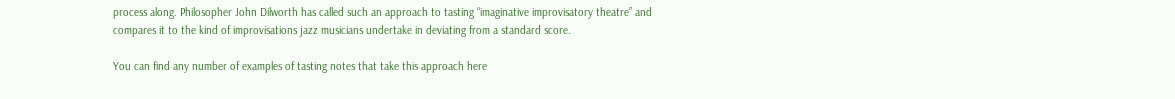process along. Philosopher John Dilworth has called such an approach to tasting “imaginative improvisatory theatre” and compares it to the kind of improvisations jazz musicians undertake in deviating from a standard score.

You can find any number of examples of tasting notes that take this approach here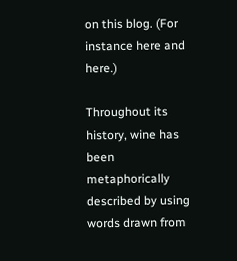on this blog. (For instance here and here.)

Throughout its history, wine has been metaphorically described by using words drawn from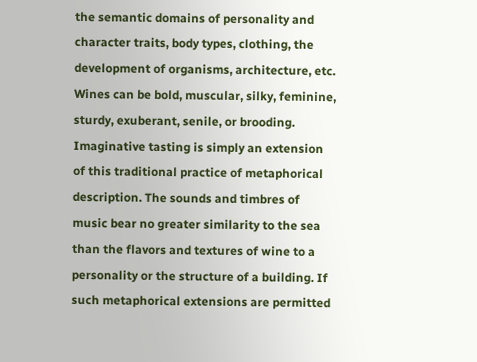the semantic domains of personality and character traits, body types, clothing, the development of organisms, architecture, etc. Wines can be bold, muscular, silky, feminine, sturdy, exuberant, senile, or brooding. Imaginative tasting is simply an extension of this traditional practice of metaphorical description. The sounds and timbres of music bear no greater similarity to the sea than the flavors and textures of wine to a personality or the structure of a building. If such metaphorical extensions are permitted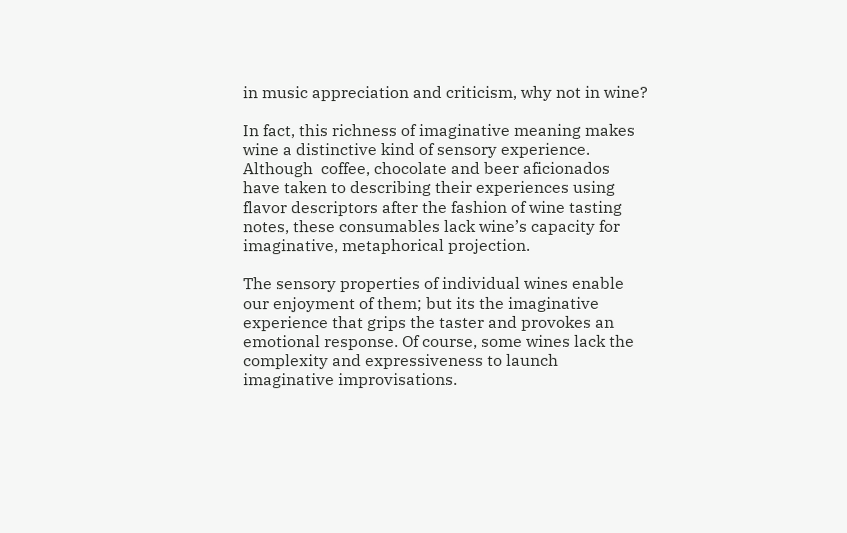in music appreciation and criticism, why not in wine?

In fact, this richness of imaginative meaning makes wine a distinctive kind of sensory experience. Although  coffee, chocolate and beer aficionados have taken to describing their experiences using flavor descriptors after the fashion of wine tasting notes, these consumables lack wine’s capacity for imaginative, metaphorical projection.

The sensory properties of individual wines enable our enjoyment of them; but its the imaginative experience that grips the taster and provokes an emotional response. Of course, some wines lack the complexity and expressiveness to launch imaginative improvisations.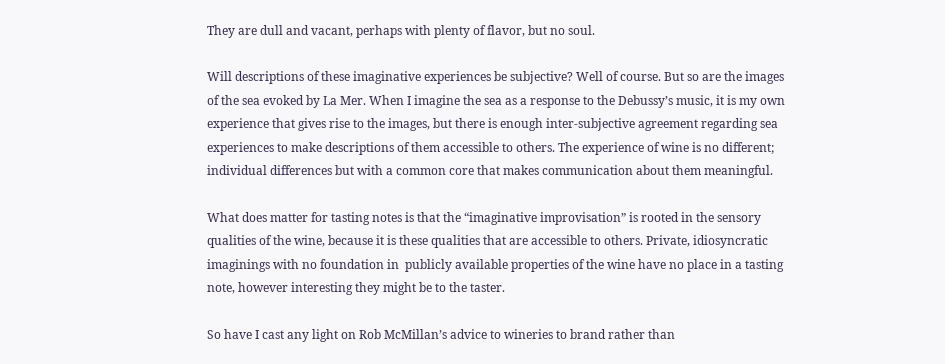They are dull and vacant, perhaps with plenty of flavor, but no soul.

Will descriptions of these imaginative experiences be subjective? Well of course. But so are the images of the sea evoked by La Mer. When I imagine the sea as a response to the Debussy’s music, it is my own experience that gives rise to the images, but there is enough inter-subjective agreement regarding sea experiences to make descriptions of them accessible to others. The experience of wine is no different; individual differences but with a common core that makes communication about them meaningful.

What does matter for tasting notes is that the “imaginative improvisation” is rooted in the sensory qualities of the wine, because it is these qualities that are accessible to others. Private, idiosyncratic imaginings with no foundation in  publicly available properties of the wine have no place in a tasting note, however interesting they might be to the taster.

So have I cast any light on Rob McMillan’s advice to wineries to brand rather than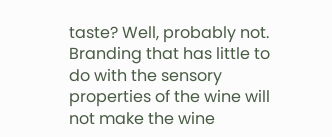taste? Well, probably not. Branding that has little to do with the sensory properties of the wine will not make the wine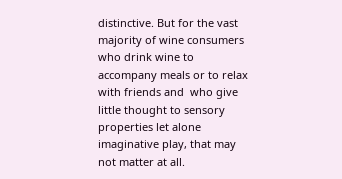distinctive. But for the vast majority of wine consumers who drink wine to accompany meals or to relax with friends and  who give little thought to sensory properties let alone imaginative play, that may not matter at all.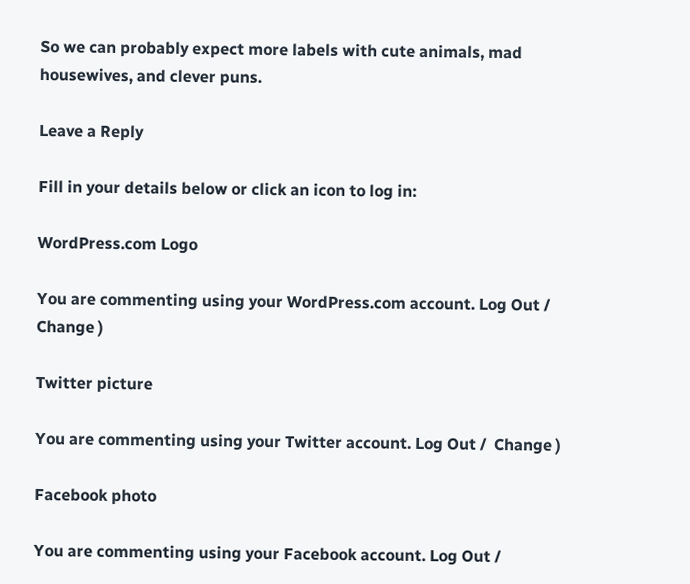So we can probably expect more labels with cute animals, mad housewives, and clever puns.

Leave a Reply

Fill in your details below or click an icon to log in:

WordPress.com Logo

You are commenting using your WordPress.com account. Log Out /  Change )

Twitter picture

You are commenting using your Twitter account. Log Out /  Change )

Facebook photo

You are commenting using your Facebook account. Log Out /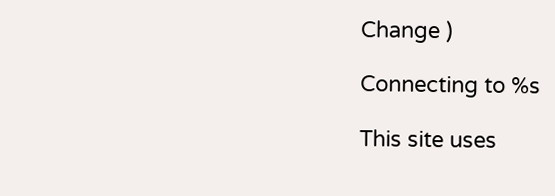Change )

Connecting to %s

This site uses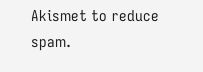Akismet to reduce spam.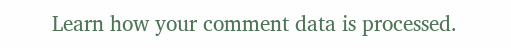Learn how your comment data is processed.